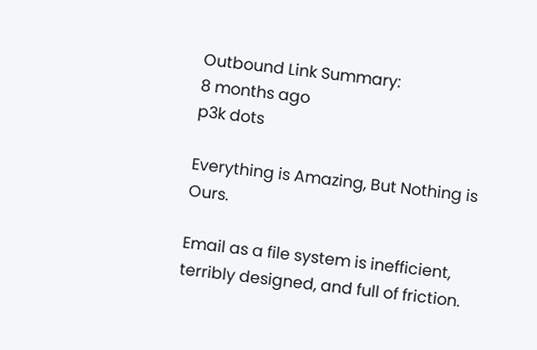Outbound Link Summary:
8 months ago
p3k dots

Everything is Amazing, But Nothing is Ours.

Email as a file system is inefficient, terribly designed, and full of friction.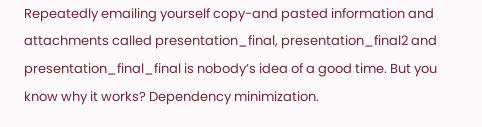Repeatedly emailing yourself copy-and pasted information and attachments called presentation_final, presentation_final2 and presentation_final_final is nobody’s idea of a good time. But you know why it works? Dependency minimization.